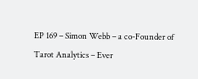EP 169 – Simon Webb – a co-Founder of Tarot Analytics – Ever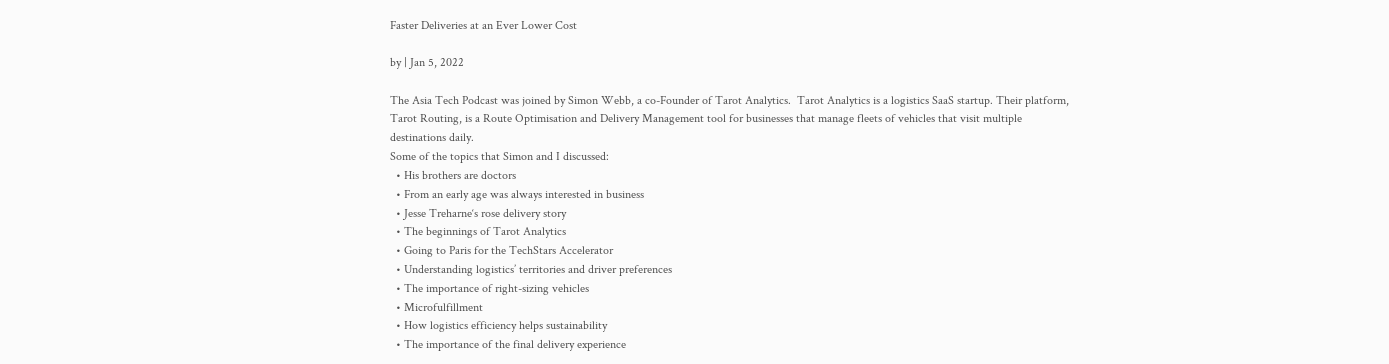Faster Deliveries at an Ever Lower Cost

by | Jan 5, 2022

The Asia Tech Podcast was joined by Simon Webb, a co-Founder of Tarot Analytics.  Tarot Analytics is a logistics SaaS startup. Their platform, Tarot Routing, is a Route Optimisation and Delivery Management tool for businesses that manage fleets of vehicles that visit multiple destinations daily.
Some of the topics that Simon and I discussed:
  • His brothers are doctors
  • From an early age was always interested in business
  • Jesse Treharne‘s rose delivery story
  • The beginnings of Tarot Analytics
  • Going to Paris for the TechStars Accelerator
  • Understanding logistics’ territories and driver preferences
  • The importance of right-sizing vehicles
  • Microfulfillment
  • How logistics efficiency helps sustainability
  • The importance of the final delivery experience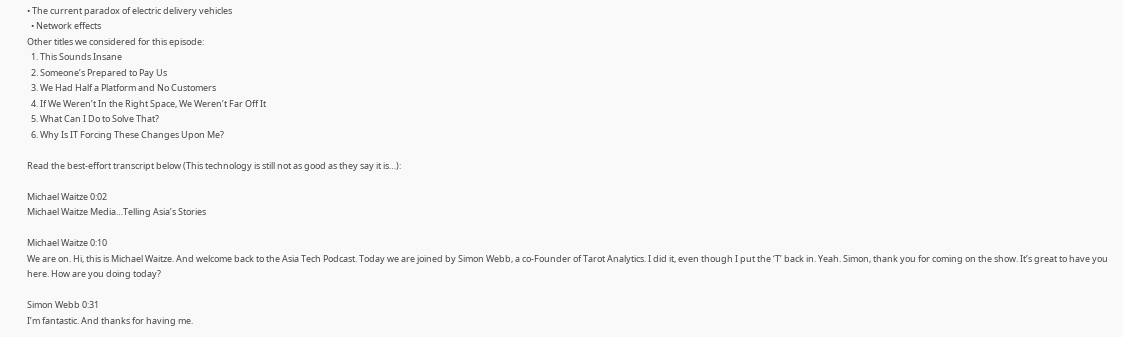• The current paradox of electric delivery vehicles
  • Network effects
Other titles we considered for this episode:
  1. This Sounds Insane
  2. Someone’s Prepared to Pay Us
  3. We Had Half a Platform and No Customers
  4. If We Weren’t In the Right Space, We Weren’t Far Off It
  5. What Can I Do to Solve That?
  6. Why Is IT Forcing These Changes Upon Me?

Read the best-effort transcript below (This technology is still not as good as they say it is…):

Michael Waitze 0:02
Michael Waitze Media…Telling Asia’s Stories

Michael Waitze 0:10
We are on. Hi, this is Michael Waitze. And welcome back to the Asia Tech Podcast. Today we are joined by Simon Webb, a co-Founder of Tarot Analytics. I did it, even though I put the ‘T’ back in. Yeah. Simon, thank you for coming on the show. It’s great to have you here. How are you doing today?

Simon Webb 0:31
I’m fantastic. And thanks for having me.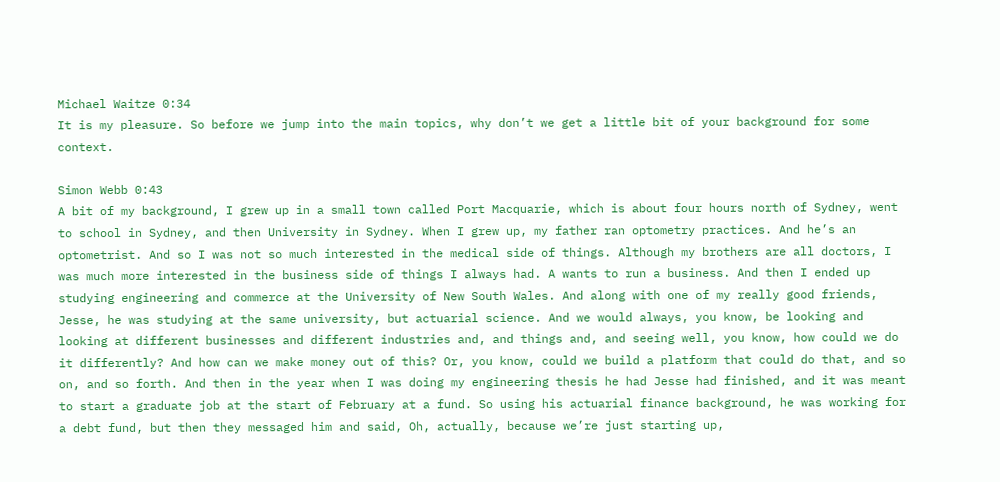Michael Waitze 0:34
It is my pleasure. So before we jump into the main topics, why don’t we get a little bit of your background for some context.

Simon Webb 0:43
A bit of my background, I grew up in a small town called Port Macquarie, which is about four hours north of Sydney, went to school in Sydney, and then University in Sydney. When I grew up, my father ran optometry practices. And he’s an optometrist. And so I was not so much interested in the medical side of things. Although my brothers are all doctors, I was much more interested in the business side of things I always had. A wants to run a business. And then I ended up studying engineering and commerce at the University of New South Wales. And along with one of my really good friends, Jesse, he was studying at the same university, but actuarial science. And we would always, you know, be looking and looking at different businesses and different industries and, and things and, and seeing well, you know, how could we do it differently? And how can we make money out of this? Or, you know, could we build a platform that could do that, and so on, and so forth. And then in the year when I was doing my engineering thesis he had Jesse had finished, and it was meant to start a graduate job at the start of February at a fund. So using his actuarial finance background, he was working for a debt fund, but then they messaged him and said, Oh, actually, because we’re just starting up,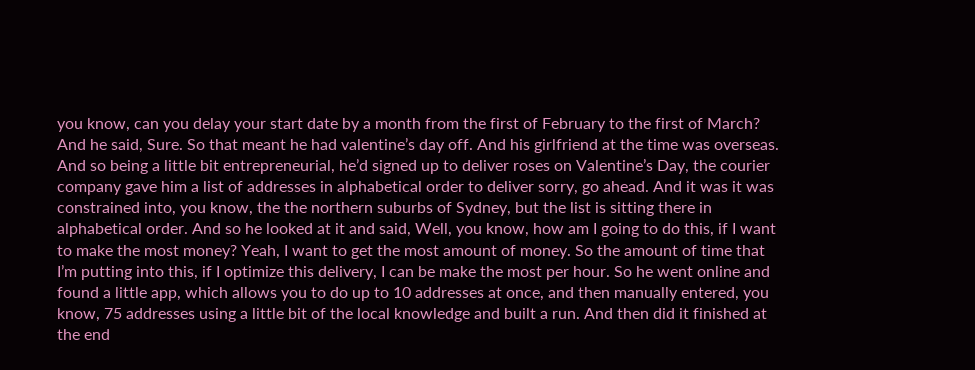you know, can you delay your start date by a month from the first of February to the first of March? And he said, Sure. So that meant he had valentine’s day off. And his girlfriend at the time was overseas. And so being a little bit entrepreneurial, he’d signed up to deliver roses on Valentine’s Day, the courier company gave him a list of addresses in alphabetical order to deliver sorry, go ahead. And it was it was constrained into, you know, the the northern suburbs of Sydney, but the list is sitting there in alphabetical order. And so he looked at it and said, Well, you know, how am I going to do this, if I want to make the most money? Yeah, I want to get the most amount of money. So the amount of time that I’m putting into this, if I optimize this delivery, I can be make the most per hour. So he went online and found a little app, which allows you to do up to 10 addresses at once, and then manually entered, you know, 75 addresses using a little bit of the local knowledge and built a run. And then did it finished at the end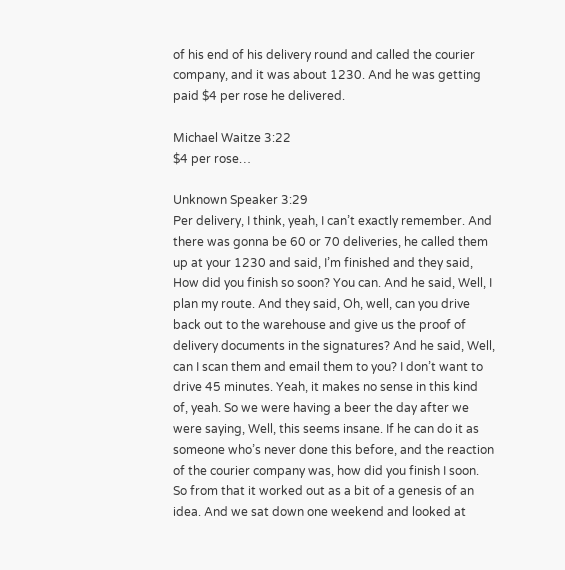of his end of his delivery round and called the courier company, and it was about 1230. And he was getting paid $4 per rose he delivered.

Michael Waitze 3:22
$4 per rose…

Unknown Speaker 3:29
Per delivery, I think, yeah, I can’t exactly remember. And there was gonna be 60 or 70 deliveries, he called them up at your 1230 and said, I’m finished and they said, How did you finish so soon? You can. And he said, Well, I plan my route. And they said, Oh, well, can you drive back out to the warehouse and give us the proof of delivery documents in the signatures? And he said, Well, can I scan them and email them to you? I don’t want to drive 45 minutes. Yeah, it makes no sense in this kind of, yeah. So we were having a beer the day after we were saying, Well, this seems insane. If he can do it as someone who’s never done this before, and the reaction of the courier company was, how did you finish I soon. So from that it worked out as a bit of a genesis of an idea. And we sat down one weekend and looked at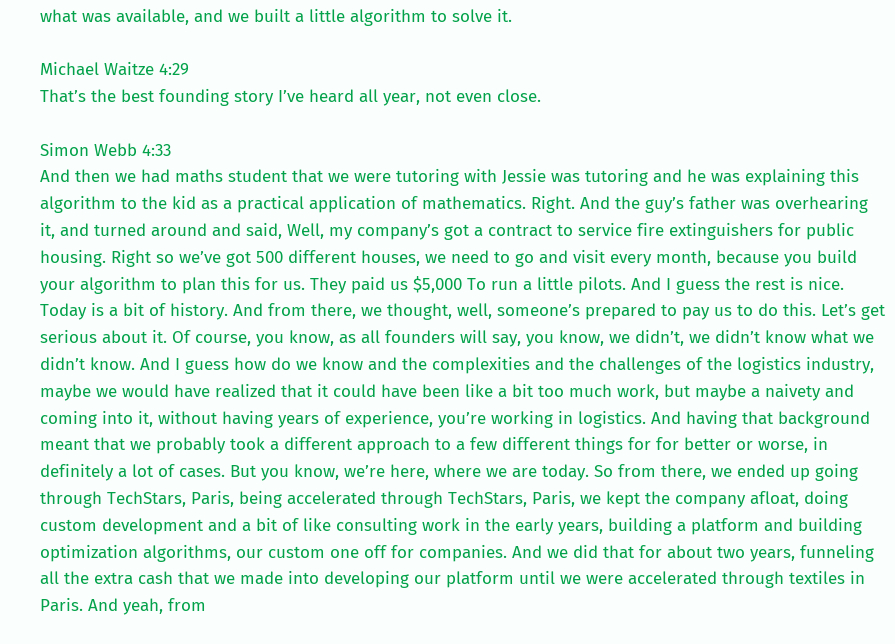what was available, and we built a little algorithm to solve it.

Michael Waitze 4:29
That’s the best founding story I’ve heard all year, not even close.

Simon Webb 4:33
And then we had maths student that we were tutoring with Jessie was tutoring and he was explaining this algorithm to the kid as a practical application of mathematics. Right. And the guy’s father was overhearing it, and turned around and said, Well, my company’s got a contract to service fire extinguishers for public housing. Right so we’ve got 500 different houses, we need to go and visit every month, because you build your algorithm to plan this for us. They paid us $5,000 To run a little pilots. And I guess the rest is nice. Today is a bit of history. And from there, we thought, well, someone’s prepared to pay us to do this. Let’s get serious about it. Of course, you know, as all founders will say, you know, we didn’t, we didn’t know what we didn’t know. And I guess how do we know and the complexities and the challenges of the logistics industry, maybe we would have realized that it could have been like a bit too much work, but maybe a naivety and coming into it, without having years of experience, you’re working in logistics. And having that background meant that we probably took a different approach to a few different things for for better or worse, in definitely a lot of cases. But you know, we’re here, where we are today. So from there, we ended up going through TechStars, Paris, being accelerated through TechStars, Paris, we kept the company afloat, doing custom development and a bit of like consulting work in the early years, building a platform and building optimization algorithms, our custom one off for companies. And we did that for about two years, funneling all the extra cash that we made into developing our platform until we were accelerated through textiles in Paris. And yeah, from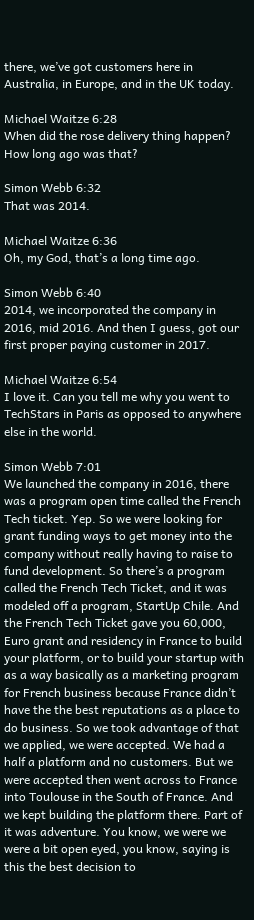there, we’ve got customers here in Australia, in Europe, and in the UK today.

Michael Waitze 6:28
When did the rose delivery thing happen? How long ago was that?

Simon Webb 6:32
That was 2014.

Michael Waitze 6:36
Oh, my God, that’s a long time ago.

Simon Webb 6:40
2014, we incorporated the company in 2016, mid 2016. And then I guess, got our first proper paying customer in 2017.

Michael Waitze 6:54
I love it. Can you tell me why you went to TechStars in Paris as opposed to anywhere else in the world.

Simon Webb 7:01
We launched the company in 2016, there was a program open time called the French Tech ticket. Yep. So we were looking for grant funding ways to get money into the company without really having to raise to fund development. So there’s a program called the French Tech Ticket, and it was modeled off a program, StartUp Chile. And the French Tech Ticket gave you 60,000, Euro grant and residency in France to build your platform, or to build your startup with as a way basically as a marketing program for French business because France didn’t have the the best reputations as a place to do business. So we took advantage of that we applied, we were accepted. We had a half a platform and no customers. But we were accepted then went across to France into Toulouse in the South of France. And we kept building the platform there. Part of it was adventure. You know, we were we were a bit open eyed, you know, saying is this the best decision to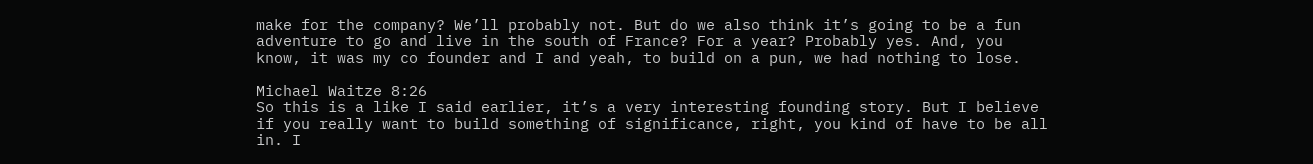make for the company? We’ll probably not. But do we also think it’s going to be a fun adventure to go and live in the south of France? For a year? Probably yes. And, you know, it was my co founder and I and yeah, to build on a pun, we had nothing to lose.

Michael Waitze 8:26
So this is a like I said earlier, it’s a very interesting founding story. But I believe if you really want to build something of significance, right, you kind of have to be all in. I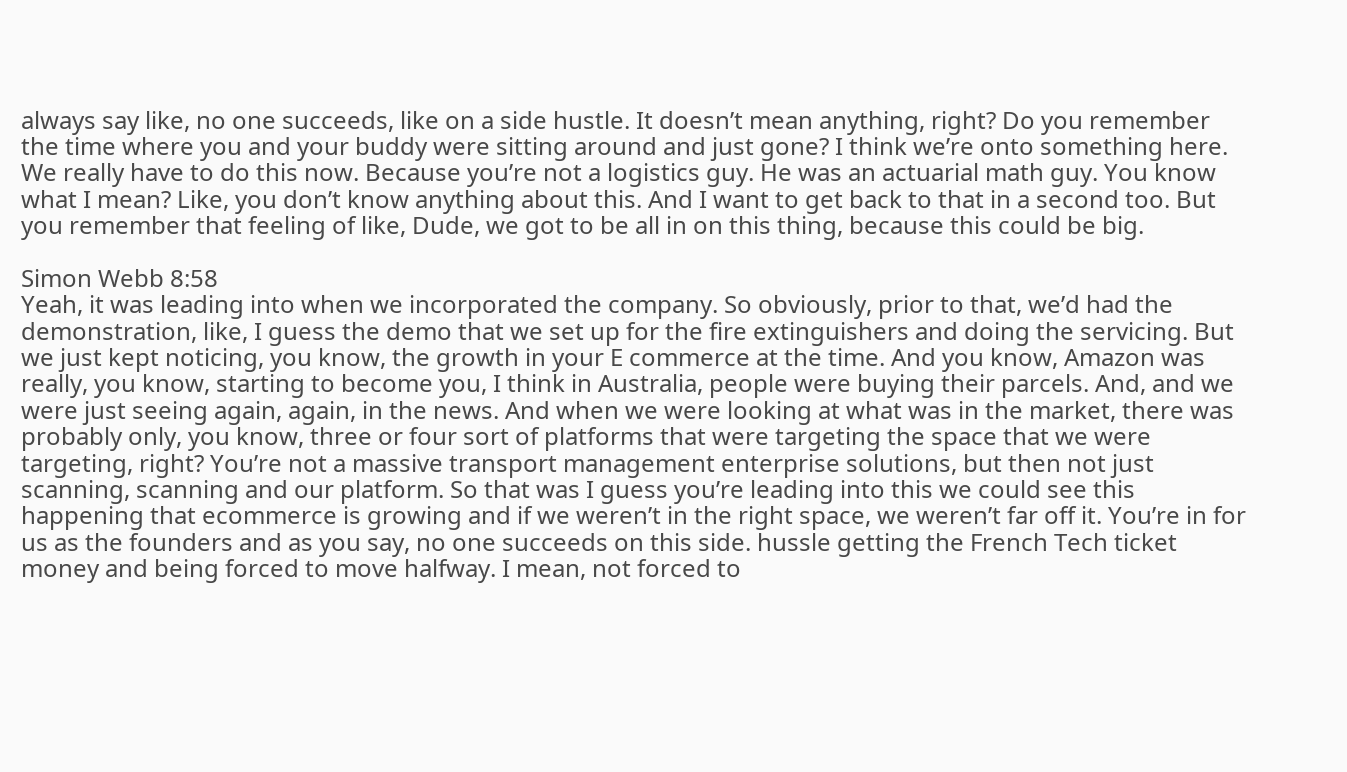always say like, no one succeeds, like on a side hustle. It doesn’t mean anything, right? Do you remember the time where you and your buddy were sitting around and just gone? I think we’re onto something here. We really have to do this now. Because you’re not a logistics guy. He was an actuarial math guy. You know what I mean? Like, you don’t know anything about this. And I want to get back to that in a second too. But you remember that feeling of like, Dude, we got to be all in on this thing, because this could be big.

Simon Webb 8:58
Yeah, it was leading into when we incorporated the company. So obviously, prior to that, we’d had the demonstration, like, I guess the demo that we set up for the fire extinguishers and doing the servicing. But we just kept noticing, you know, the growth in your E commerce at the time. And you know, Amazon was really, you know, starting to become you, I think in Australia, people were buying their parcels. And, and we were just seeing again, again, in the news. And when we were looking at what was in the market, there was probably only, you know, three or four sort of platforms that were targeting the space that we were targeting, right? You’re not a massive transport management enterprise solutions, but then not just scanning, scanning and our platform. So that was I guess you’re leading into this we could see this happening that ecommerce is growing and if we weren’t in the right space, we weren’t far off it. You’re in for us as the founders and as you say, no one succeeds on this side. hussle getting the French Tech ticket money and being forced to move halfway. I mean, not forced to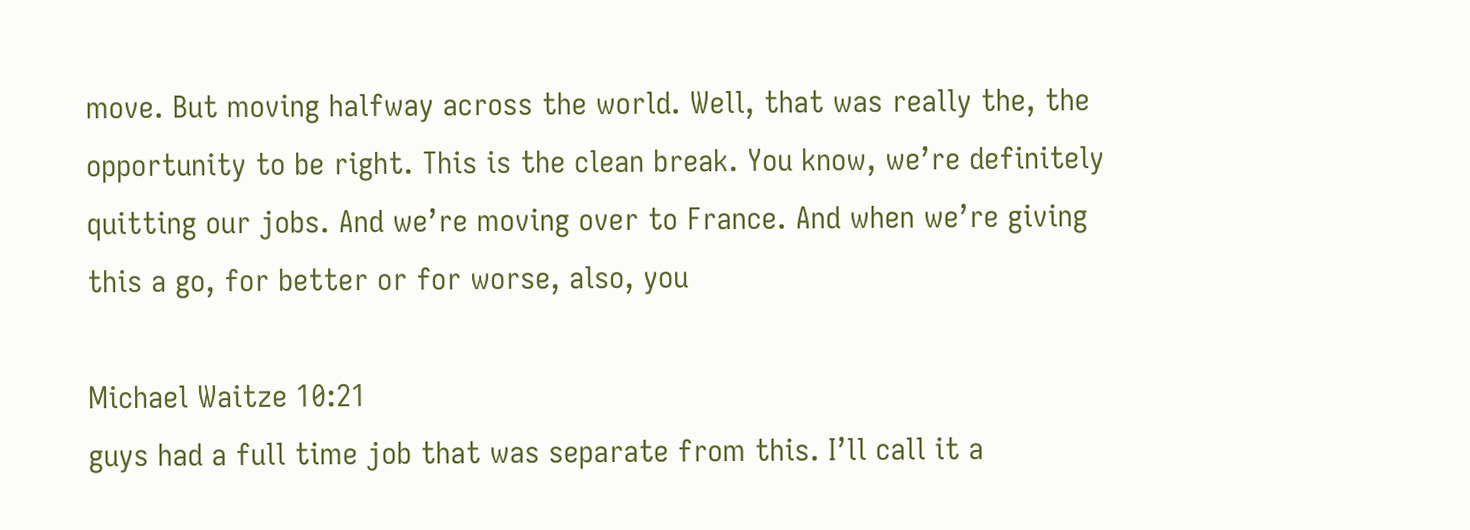move. But moving halfway across the world. Well, that was really the, the opportunity to be right. This is the clean break. You know, we’re definitely quitting our jobs. And we’re moving over to France. And when we’re giving this a go, for better or for worse, also, you

Michael Waitze 10:21
guys had a full time job that was separate from this. I’ll call it a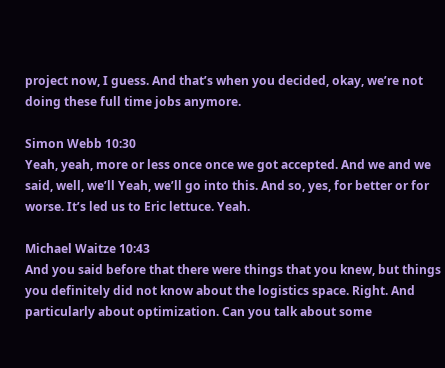project now, I guess. And that’s when you decided, okay, we’re not doing these full time jobs anymore.

Simon Webb 10:30
Yeah, yeah, more or less once once we got accepted. And we and we said, well, we’ll Yeah, we’ll go into this. And so, yes, for better or for worse. It’s led us to Eric lettuce. Yeah.

Michael Waitze 10:43
And you said before that there were things that you knew, but things you definitely did not know about the logistics space. Right. And particularly about optimization. Can you talk about some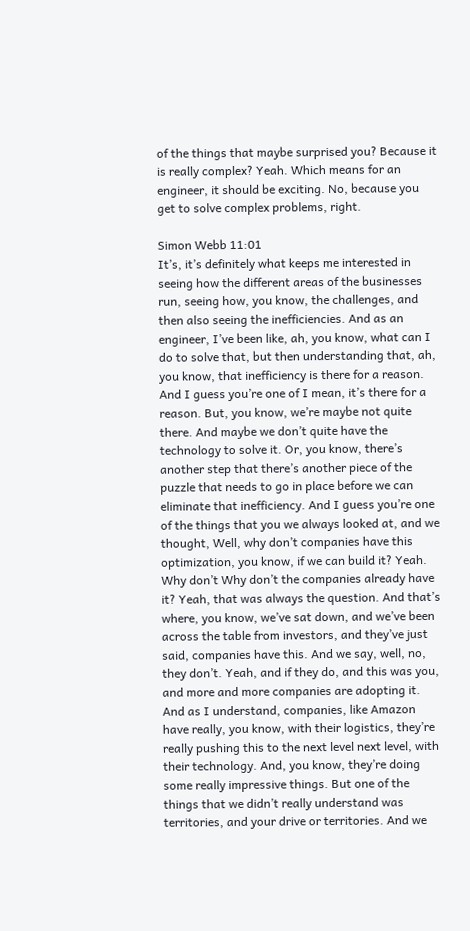of the things that maybe surprised you? Because it is really complex? Yeah. Which means for an engineer, it should be exciting. No, because you get to solve complex problems, right.

Simon Webb 11:01
It’s, it’s definitely what keeps me interested in seeing how the different areas of the businesses run, seeing how, you know, the challenges, and then also seeing the inefficiencies. And as an engineer, I’ve been like, ah, you know, what can I do to solve that, but then understanding that, ah, you know, that inefficiency is there for a reason. And I guess you’re one of I mean, it’s there for a reason. But, you know, we’re maybe not quite there. And maybe we don’t quite have the technology to solve it. Or, you know, there’s another step that there’s another piece of the puzzle that needs to go in place before we can eliminate that inefficiency. And I guess you’re one of the things that you we always looked at, and we thought, Well, why don’t companies have this optimization, you know, if we can build it? Yeah. Why don’t Why don’t the companies already have it? Yeah, that was always the question. And that’s where, you know, we’ve sat down, and we’ve been across the table from investors, and they’ve just said, companies have this. And we say, well, no, they don’t. Yeah, and if they do, and this was you, and more and more companies are adopting it. And as I understand, companies, like Amazon have really, you know, with their logistics, they’re really pushing this to the next level next level, with their technology. And, you know, they’re doing some really impressive things. But one of the things that we didn’t really understand was territories, and your drive or territories. And we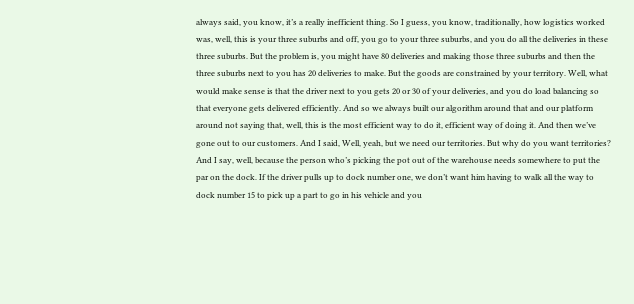always said, you know, it’s a really inefficient thing. So I guess, you know, traditionally, how logistics worked was, well, this is your three suburbs and off, you go to your three suburbs, and you do all the deliveries in these three suburbs. But the problem is, you might have 80 deliveries and making those three suburbs and then the three suburbs next to you has 20 deliveries to make. But the goods are constrained by your territory. Well, what would make sense is that the driver next to you gets 20 or 30 of your deliveries, and you do load balancing so that everyone gets delivered efficiently. And so we always built our algorithm around that and our platform around not saying that, well, this is the most efficient way to do it, efficient way of doing it. And then we’ve gone out to our customers. And I said, Well, yeah, but we need our territories. But why do you want territories? And I say, well, because the person who’s picking the pot out of the warehouse needs somewhere to put the par on the dock. If the driver pulls up to dock number one, we don’t want him having to walk all the way to dock number 15 to pick up a part to go in his vehicle and you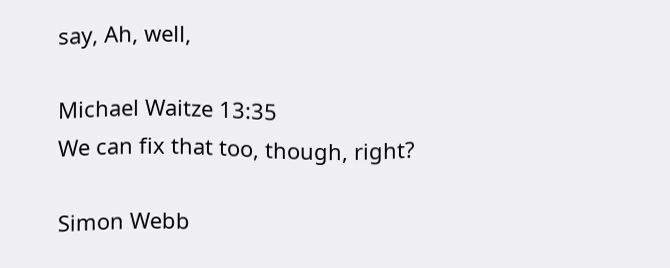say, Ah, well,

Michael Waitze 13:35
We can fix that too, though, right?

Simon Webb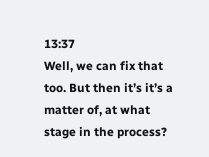13:37
Well, we can fix that too. But then it’s it’s a matter of, at what stage in the process?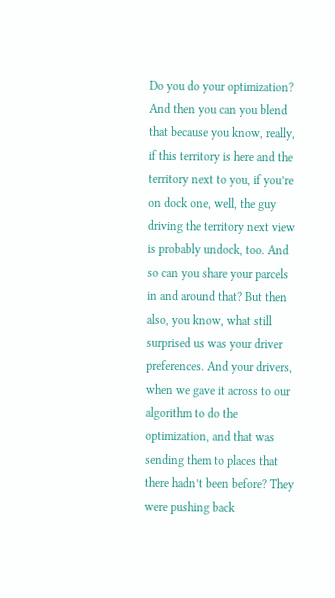Do you do your optimization? And then you can you blend that because you know, really, if this territory is here and the territory next to you, if you’re on dock one, well, the guy driving the territory next view is probably undock, too. And so can you share your parcels in and around that? But then also, you know, what still surprised us was your driver preferences. And your drivers, when we gave it across to our algorithm to do the optimization, and that was sending them to places that there hadn’t been before? They were pushing back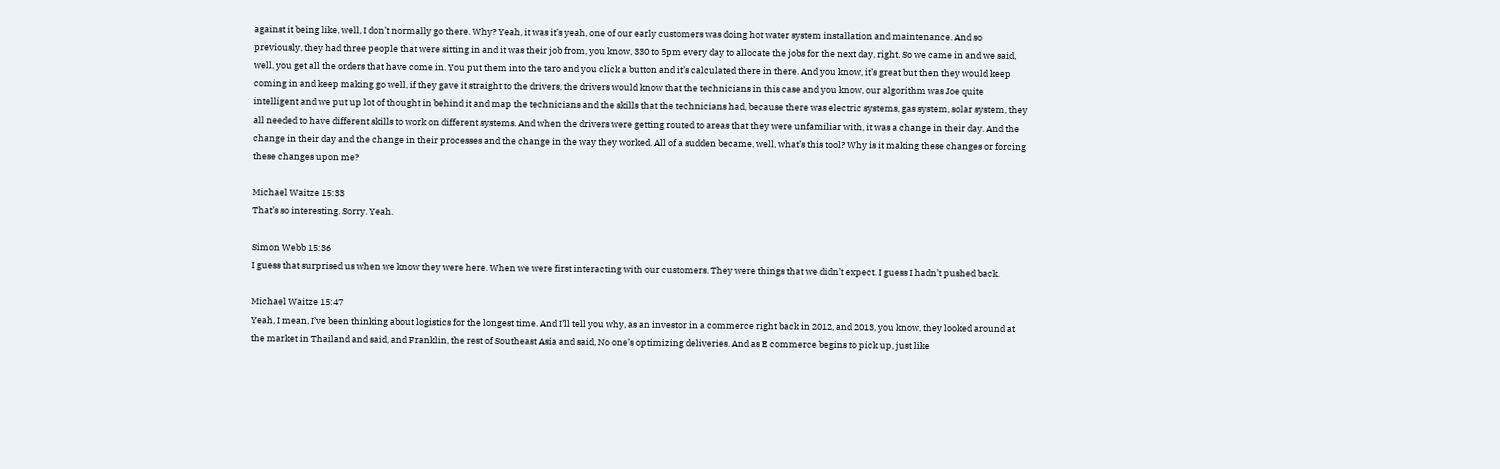against it being like, well, I don’t normally go there. Why? Yeah, it was it’s yeah, one of our early customers was doing hot water system installation and maintenance. And so previously, they had three people that were sitting in and it was their job from, you know, 330 to 5pm every day to allocate the jobs for the next day, right. So we came in and we said, well, you get all the orders that have come in. You put them into the taro and you click a button and it’s calculated there in there. And you know, it’s great but then they would keep coming in and keep making go well, if they gave it straight to the drivers, the drivers would know that the technicians in this case and you know, our algorithm was Joe quite intelligent and we put up lot of thought in behind it and map the technicians and the skills that the technicians had, because there was electric systems, gas system, solar system, they all needed to have different skills to work on different systems. And when the drivers were getting routed to areas that they were unfamiliar with, it was a change in their day. And the change in their day and the change in their processes and the change in the way they worked. All of a sudden became, well, what’s this tool? Why is it making these changes or forcing these changes upon me?

Michael Waitze 15:33
That’s so interesting. Sorry. Yeah.

Simon Webb 15:36
I guess that surprised us when we know they were here. When we were first interacting with our customers. They were things that we didn’t expect. I guess I hadn’t pushed back.

Michael Waitze 15:47
Yeah, I mean, I’ve been thinking about logistics for the longest time. And I’ll tell you why, as an investor in a commerce right back in 2012, and 2013, you know, they looked around at the market in Thailand and said, and Franklin, the rest of Southeast Asia and said, No one’s optimizing deliveries. And as E commerce begins to pick up, just like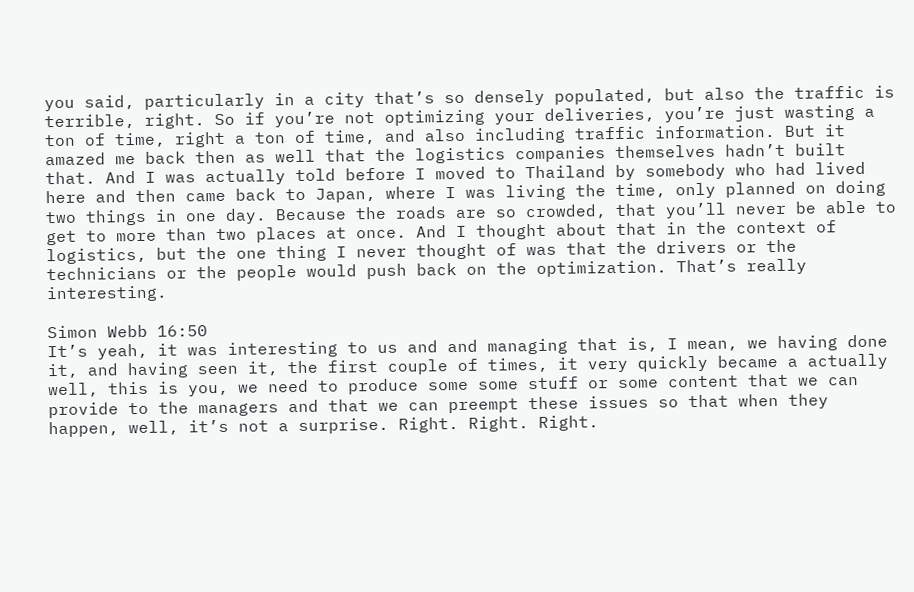you said, particularly in a city that’s so densely populated, but also the traffic is terrible, right. So if you’re not optimizing your deliveries, you’re just wasting a ton of time, right a ton of time, and also including traffic information. But it amazed me back then as well that the logistics companies themselves hadn’t built that. And I was actually told before I moved to Thailand by somebody who had lived here and then came back to Japan, where I was living the time, only planned on doing two things in one day. Because the roads are so crowded, that you’ll never be able to get to more than two places at once. And I thought about that in the context of logistics, but the one thing I never thought of was that the drivers or the technicians or the people would push back on the optimization. That’s really interesting.

Simon Webb 16:50
It’s yeah, it was interesting to us and and managing that is, I mean, we having done it, and having seen it, the first couple of times, it very quickly became a actually well, this is you, we need to produce some some stuff or some content that we can provide to the managers and that we can preempt these issues so that when they happen, well, it’s not a surprise. Right. Right. Right.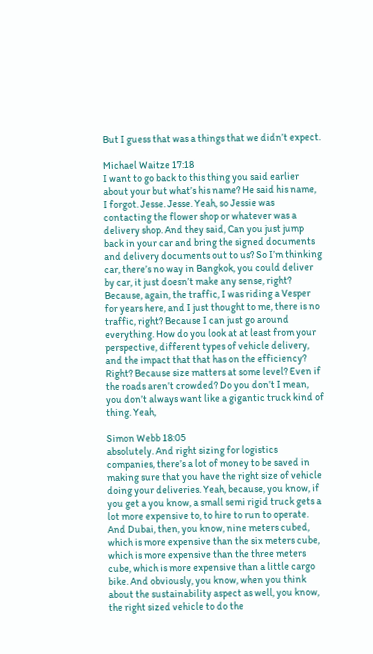But I guess that was a things that we didn’t expect.

Michael Waitze 17:18
I want to go back to this thing you said earlier about your but what’s his name? He said his name, I forgot. Jesse. Jesse. Yeah, so Jessie was contacting the flower shop or whatever was a delivery shop. And they said, Can you just jump back in your car and bring the signed documents and delivery documents out to us? So I’m thinking car, there’s no way in Bangkok, you could deliver by car, it just doesn’t make any sense, right? Because, again, the traffic, I was riding a Vesper for years here, and I just thought to me, there is no traffic, right? Because I can just go around everything. How do you look at at least from your perspective, different types of vehicle delivery, and the impact that that has on the efficiency? Right? Because size matters at some level? Even if the roads aren’t crowded? Do you don’t I mean, you don’t always want like a gigantic truck kind of thing. Yeah,

Simon Webb 18:05
absolutely. And right sizing for logistics companies, there’s a lot of money to be saved in making sure that you have the right size of vehicle doing your deliveries. Yeah, because, you know, if you get a you know, a small semi rigid truck gets a lot more expensive to, to hire to run to operate. And Dubai, then, you know, nine meters cubed, which is more expensive than the six meters cube, which is more expensive than the three meters cube, which is more expensive than a little cargo bike. And obviously, you know, when you think about the sustainability aspect as well, you know, the right sized vehicle to do the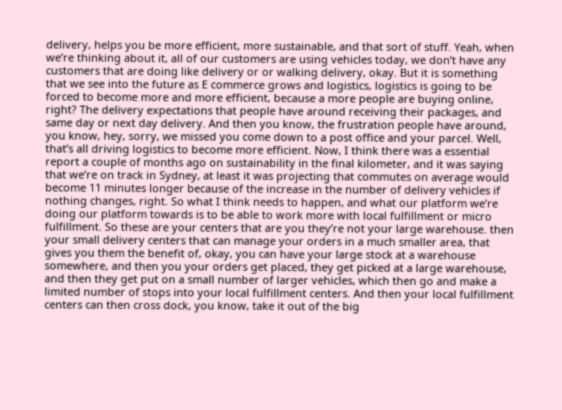delivery, helps you be more efficient, more sustainable, and that sort of stuff. Yeah, when we’re thinking about it, all of our customers are using vehicles today, we don’t have any customers that are doing like delivery or or walking delivery, okay. But it is something that we see into the future as E commerce grows and logistics, logistics is going to be forced to become more and more efficient, because a more people are buying online, right? The delivery expectations that people have around receiving their packages, and same day or next day delivery. And then you know, the frustration people have around, you know, hey, sorry, we missed you come down to a post office and your parcel. Well, that’s all driving logistics to become more efficient. Now, I think there was a essential report a couple of months ago on sustainability in the final kilometer, and it was saying that we’re on track in Sydney, at least it was projecting that commutes on average would become 11 minutes longer because of the increase in the number of delivery vehicles if nothing changes, right. So what I think needs to happen, and what our platform we’re doing our platform towards is to be able to work more with local fulfillment or micro fulfillment. So these are your centers that are you they’re not your large warehouse. then your small delivery centers that can manage your orders in a much smaller area, that gives you them the benefit of, okay, you can have your large stock at a warehouse somewhere, and then you your orders get placed, they get picked at a large warehouse, and then they get put on a small number of larger vehicles, which then go and make a limited number of stops into your local fulfillment centers. And then your local fulfillment centers can then cross dock, you know, take it out of the big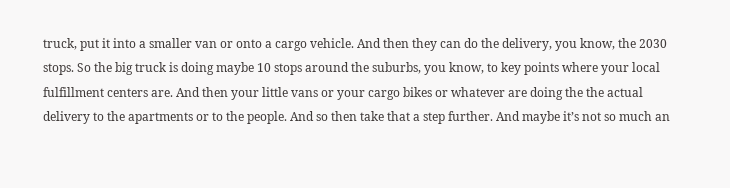truck, put it into a smaller van or onto a cargo vehicle. And then they can do the delivery, you know, the 2030 stops. So the big truck is doing maybe 10 stops around the suburbs, you know, to key points where your local fulfillment centers are. And then your little vans or your cargo bikes or whatever are doing the the actual delivery to the apartments or to the people. And so then take that a step further. And maybe it’s not so much an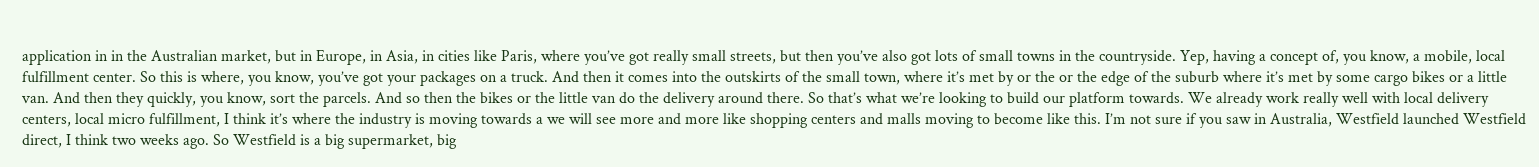application in in the Australian market, but in Europe, in Asia, in cities like Paris, where you’ve got really small streets, but then you’ve also got lots of small towns in the countryside. Yep, having a concept of, you know, a mobile, local fulfillment center. So this is where, you know, you’ve got your packages on a truck. And then it comes into the outskirts of the small town, where it’s met by or the or the edge of the suburb where it’s met by some cargo bikes or a little van. And then they quickly, you know, sort the parcels. And so then the bikes or the little van do the delivery around there. So that’s what we’re looking to build our platform towards. We already work really well with local delivery centers, local micro fulfillment, I think it’s where the industry is moving towards a we will see more and more like shopping centers and malls moving to become like this. I’m not sure if you saw in Australia, Westfield launched Westfield direct, I think two weeks ago. So Westfield is a big supermarket, big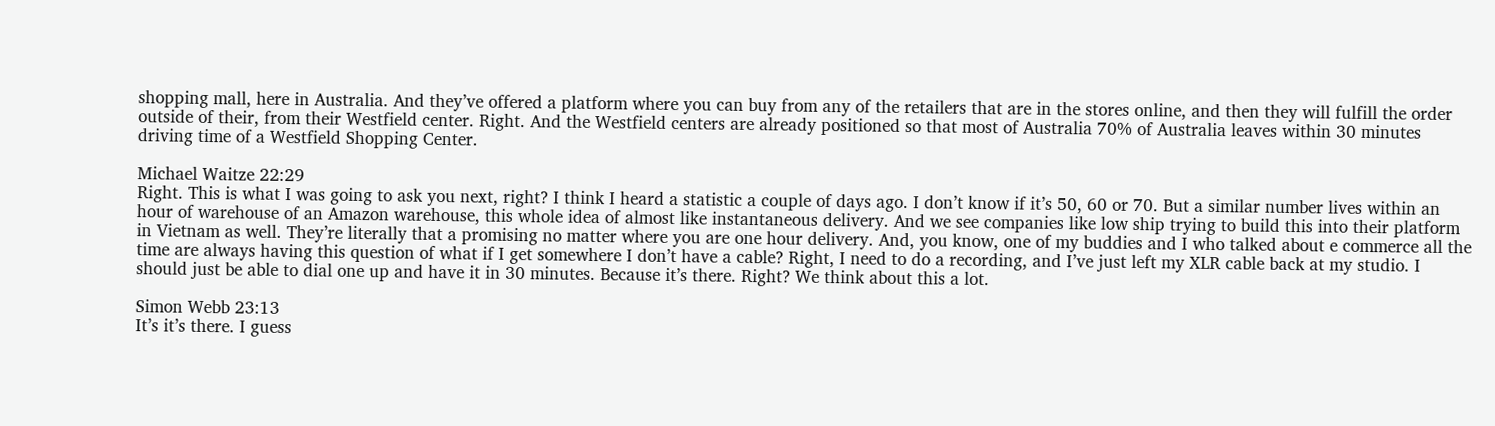shopping mall, here in Australia. And they’ve offered a platform where you can buy from any of the retailers that are in the stores online, and then they will fulfill the order outside of their, from their Westfield center. Right. And the Westfield centers are already positioned so that most of Australia 70% of Australia leaves within 30 minutes driving time of a Westfield Shopping Center.

Michael Waitze 22:29
Right. This is what I was going to ask you next, right? I think I heard a statistic a couple of days ago. I don’t know if it’s 50, 60 or 70. But a similar number lives within an hour of warehouse of an Amazon warehouse, this whole idea of almost like instantaneous delivery. And we see companies like low ship trying to build this into their platform in Vietnam as well. They’re literally that a promising no matter where you are one hour delivery. And, you know, one of my buddies and I who talked about e commerce all the time are always having this question of what if I get somewhere I don’t have a cable? Right, I need to do a recording, and I’ve just left my XLR cable back at my studio. I should just be able to dial one up and have it in 30 minutes. Because it’s there. Right? We think about this a lot.

Simon Webb 23:13
It’s it’s there. I guess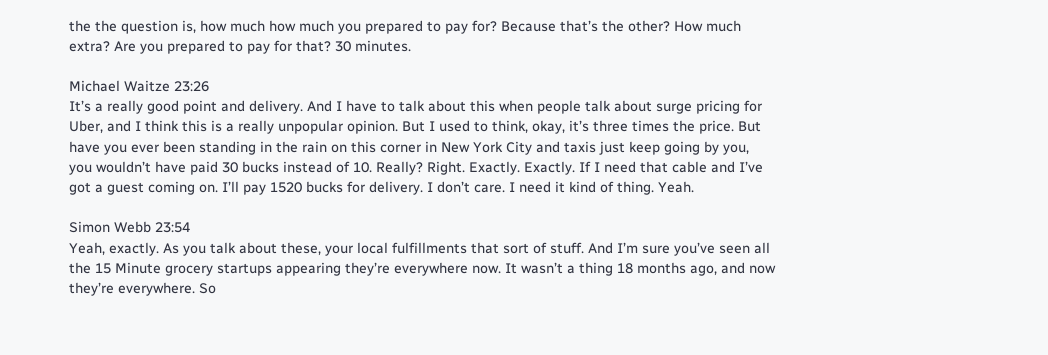the the question is, how much how much you prepared to pay for? Because that’s the other? How much extra? Are you prepared to pay for that? 30 minutes.

Michael Waitze 23:26
It’s a really good point and delivery. And I have to talk about this when people talk about surge pricing for Uber, and I think this is a really unpopular opinion. But I used to think, okay, it’s three times the price. But have you ever been standing in the rain on this corner in New York City and taxis just keep going by you, you wouldn’t have paid 30 bucks instead of 10. Really? Right. Exactly. Exactly. If I need that cable and I’ve got a guest coming on. I’ll pay 1520 bucks for delivery. I don’t care. I need it kind of thing. Yeah.

Simon Webb 23:54
Yeah, exactly. As you talk about these, your local fulfillments that sort of stuff. And I’m sure you’ve seen all the 15 Minute grocery startups appearing they’re everywhere now. It wasn’t a thing 18 months ago, and now they’re everywhere. So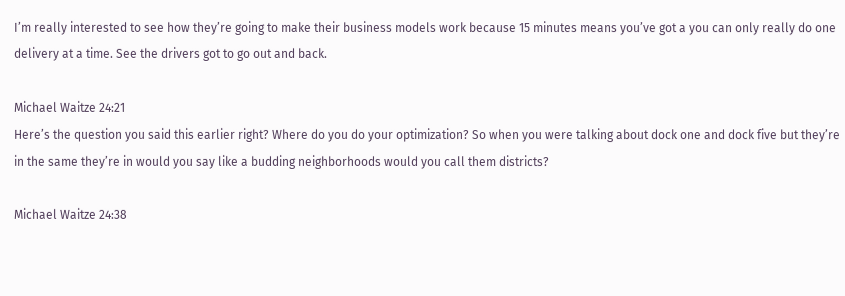I’m really interested to see how they’re going to make their business models work because 15 minutes means you’ve got a you can only really do one delivery at a time. See the drivers got to go out and back.

Michael Waitze 24:21
Here’s the question you said this earlier right? Where do you do your optimization? So when you were talking about dock one and dock five but they’re in the same they’re in would you say like a budding neighborhoods would you call them districts?

Michael Waitze 24:38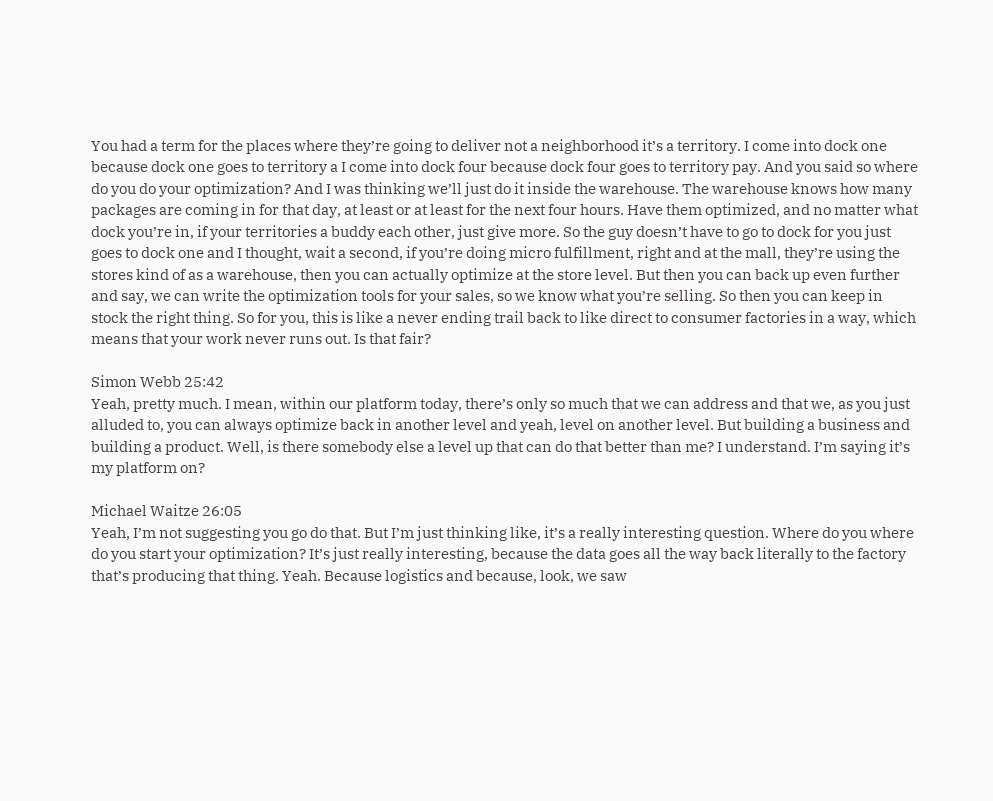You had a term for the places where they’re going to deliver not a neighborhood it’s a territory. I come into dock one because dock one goes to territory a I come into dock four because dock four goes to territory pay. And you said so where do you do your optimization? And I was thinking we’ll just do it inside the warehouse. The warehouse knows how many packages are coming in for that day, at least or at least for the next four hours. Have them optimized, and no matter what dock you’re in, if your territories a buddy each other, just give more. So the guy doesn’t have to go to dock for you just goes to dock one and I thought, wait a second, if you’re doing micro fulfillment, right and at the mall, they’re using the stores kind of as a warehouse, then you can actually optimize at the store level. But then you can back up even further and say, we can write the optimization tools for your sales, so we know what you’re selling. So then you can keep in stock the right thing. So for you, this is like a never ending trail back to like direct to consumer factories in a way, which means that your work never runs out. Is that fair?

Simon Webb 25:42
Yeah, pretty much. I mean, within our platform today, there’s only so much that we can address and that we, as you just alluded to, you can always optimize back in another level and yeah, level on another level. But building a business and building a product. Well, is there somebody else a level up that can do that better than me? I understand. I’m saying it’s my platform on?

Michael Waitze 26:05
Yeah, I’m not suggesting you go do that. But I’m just thinking like, it’s a really interesting question. Where do you where do you start your optimization? It’s just really interesting, because the data goes all the way back literally to the factory that’s producing that thing. Yeah. Because logistics and because, look, we saw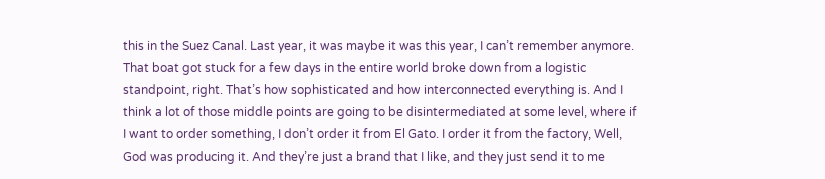this in the Suez Canal. Last year, it was maybe it was this year, I can’t remember anymore. That boat got stuck for a few days in the entire world broke down from a logistic standpoint, right. That’s how sophisticated and how interconnected everything is. And I think a lot of those middle points are going to be disintermediated at some level, where if I want to order something, I don’t order it from El Gato. I order it from the factory, Well, God was producing it. And they’re just a brand that I like, and they just send it to me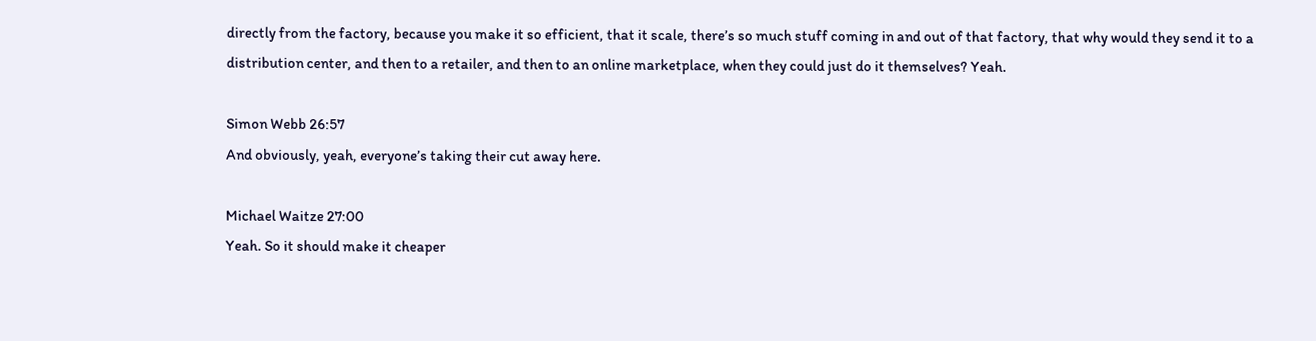directly from the factory, because you make it so efficient, that it scale, there’s so much stuff coming in and out of that factory, that why would they send it to a distribution center, and then to a retailer, and then to an online marketplace, when they could just do it themselves? Yeah.

Simon Webb 26:57
And obviously, yeah, everyone’s taking their cut away here.

Michael Waitze 27:00
Yeah. So it should make it cheaper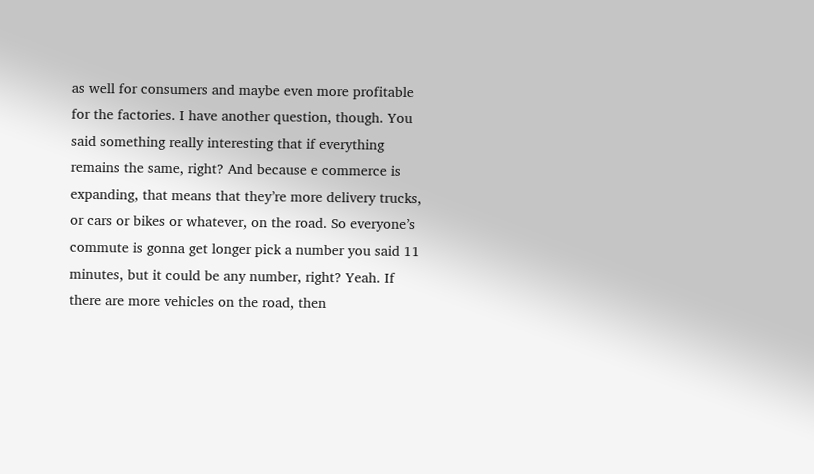as well for consumers and maybe even more profitable for the factories. I have another question, though. You said something really interesting that if everything remains the same, right? And because e commerce is expanding, that means that they’re more delivery trucks, or cars or bikes or whatever, on the road. So everyone’s commute is gonna get longer pick a number you said 11 minutes, but it could be any number, right? Yeah. If there are more vehicles on the road, then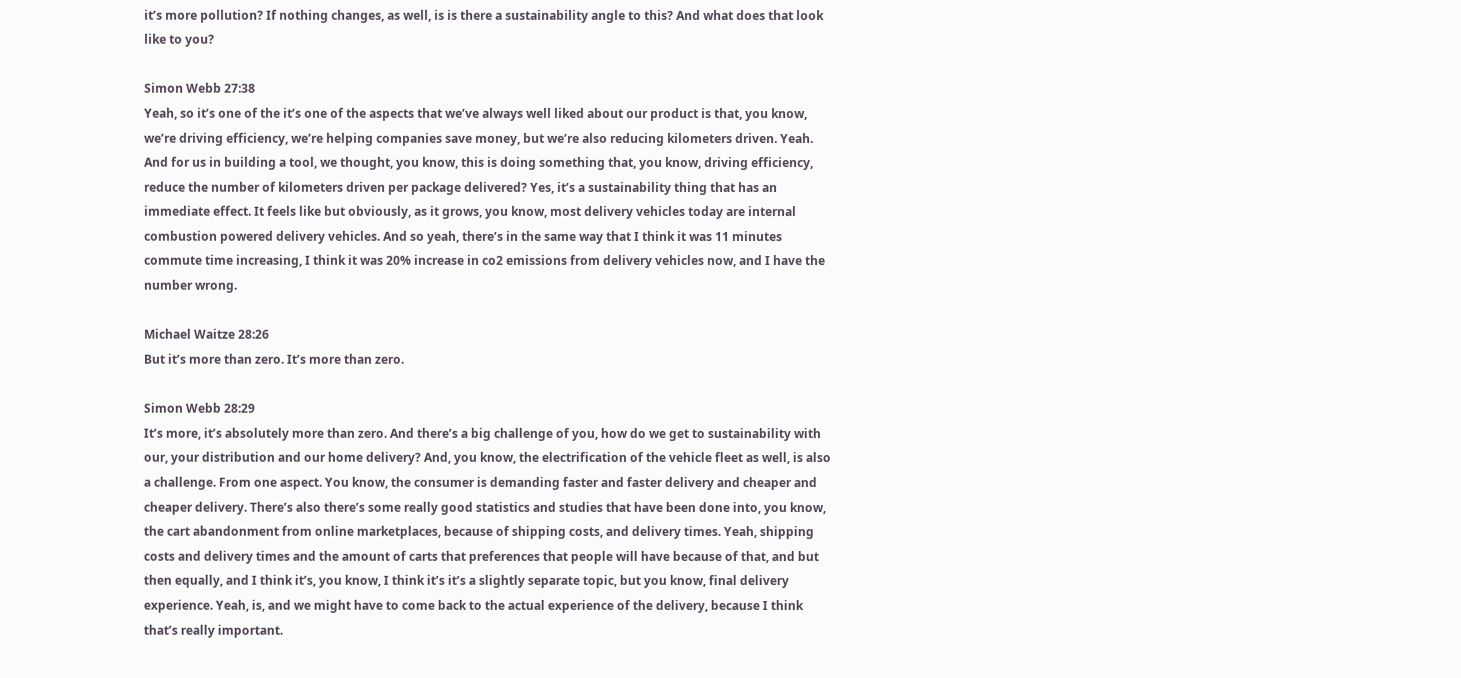it’s more pollution? If nothing changes, as well, is is there a sustainability angle to this? And what does that look like to you?

Simon Webb 27:38
Yeah, so it’s one of the it’s one of the aspects that we’ve always well liked about our product is that, you know, we’re driving efficiency, we’re helping companies save money, but we’re also reducing kilometers driven. Yeah. And for us in building a tool, we thought, you know, this is doing something that, you know, driving efficiency, reduce the number of kilometers driven per package delivered? Yes, it’s a sustainability thing that has an immediate effect. It feels like but obviously, as it grows, you know, most delivery vehicles today are internal combustion powered delivery vehicles. And so yeah, there’s in the same way that I think it was 11 minutes commute time increasing, I think it was 20% increase in co2 emissions from delivery vehicles now, and I have the number wrong.

Michael Waitze 28:26
But it’s more than zero. It’s more than zero.

Simon Webb 28:29
It’s more, it’s absolutely more than zero. And there’s a big challenge of you, how do we get to sustainability with our, your distribution and our home delivery? And, you know, the electrification of the vehicle fleet as well, is also a challenge. From one aspect. You know, the consumer is demanding faster and faster delivery and cheaper and cheaper delivery. There’s also there’s some really good statistics and studies that have been done into, you know, the cart abandonment from online marketplaces, because of shipping costs, and delivery times. Yeah, shipping costs and delivery times and the amount of carts that preferences that people will have because of that, and but then equally, and I think it’s, you know, I think it’s it’s a slightly separate topic, but you know, final delivery experience. Yeah, is, and we might have to come back to the actual experience of the delivery, because I think that’s really important.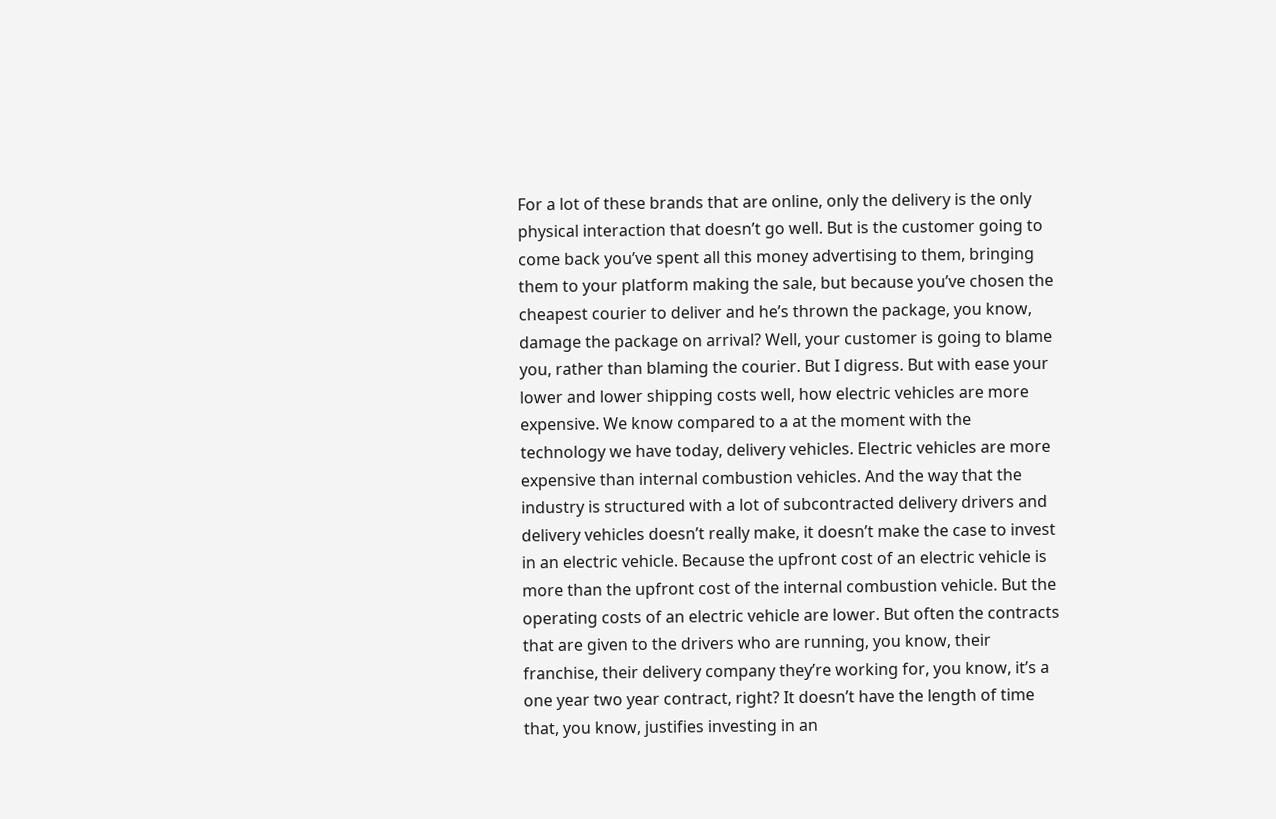For a lot of these brands that are online, only the delivery is the only physical interaction that doesn’t go well. But is the customer going to come back you’ve spent all this money advertising to them, bringing them to your platform making the sale, but because you’ve chosen the cheapest courier to deliver and he’s thrown the package, you know, damage the package on arrival? Well, your customer is going to blame you, rather than blaming the courier. But I digress. But with ease your lower and lower shipping costs well, how electric vehicles are more expensive. We know compared to a at the moment with the technology we have today, delivery vehicles. Electric vehicles are more expensive than internal combustion vehicles. And the way that the industry is structured with a lot of subcontracted delivery drivers and delivery vehicles doesn’t really make, it doesn’t make the case to invest in an electric vehicle. Because the upfront cost of an electric vehicle is more than the upfront cost of the internal combustion vehicle. But the operating costs of an electric vehicle are lower. But often the contracts that are given to the drivers who are running, you know, their franchise, their delivery company they’re working for, you know, it’s a one year two year contract, right? It doesn’t have the length of time that, you know, justifies investing in an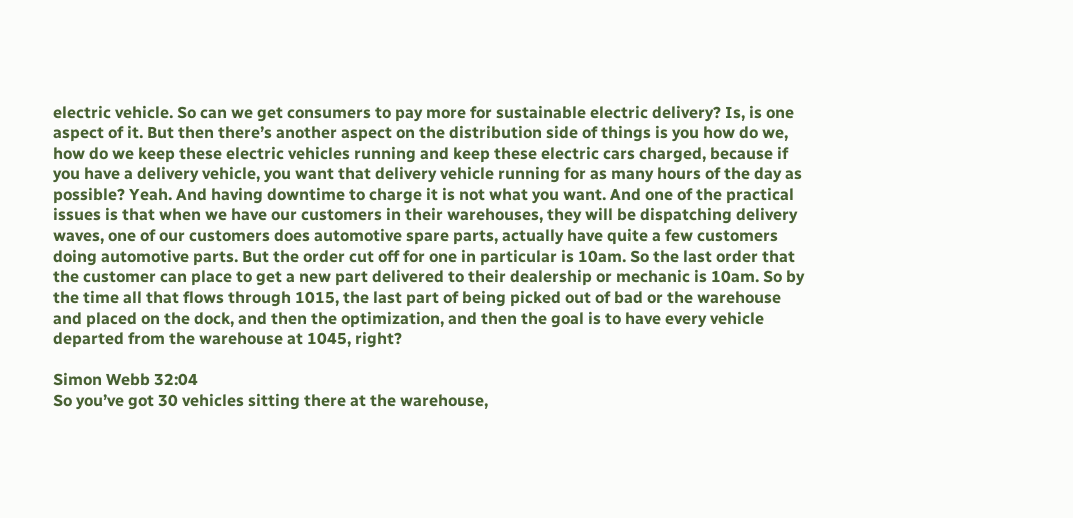electric vehicle. So can we get consumers to pay more for sustainable electric delivery? Is, is one aspect of it. But then there’s another aspect on the distribution side of things is you how do we, how do we keep these electric vehicles running and keep these electric cars charged, because if you have a delivery vehicle, you want that delivery vehicle running for as many hours of the day as possible? Yeah. And having downtime to charge it is not what you want. And one of the practical issues is that when we have our customers in their warehouses, they will be dispatching delivery waves, one of our customers does automotive spare parts, actually have quite a few customers doing automotive parts. But the order cut off for one in particular is 10am. So the last order that the customer can place to get a new part delivered to their dealership or mechanic is 10am. So by the time all that flows through 1015, the last part of being picked out of bad or the warehouse and placed on the dock, and then the optimization, and then the goal is to have every vehicle departed from the warehouse at 1045, right?

Simon Webb 32:04
So you’ve got 30 vehicles sitting there at the warehouse,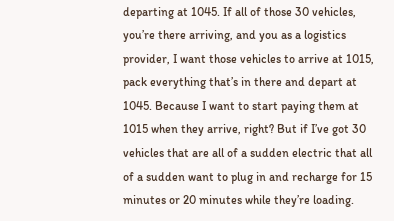departing at 1045. If all of those 30 vehicles, you’re there arriving, and you as a logistics provider, I want those vehicles to arrive at 1015, pack everything that’s in there and depart at 1045. Because I want to start paying them at 1015 when they arrive, right? But if I’ve got 30 vehicles that are all of a sudden electric that all of a sudden want to plug in and recharge for 15 minutes or 20 minutes while they’re loading.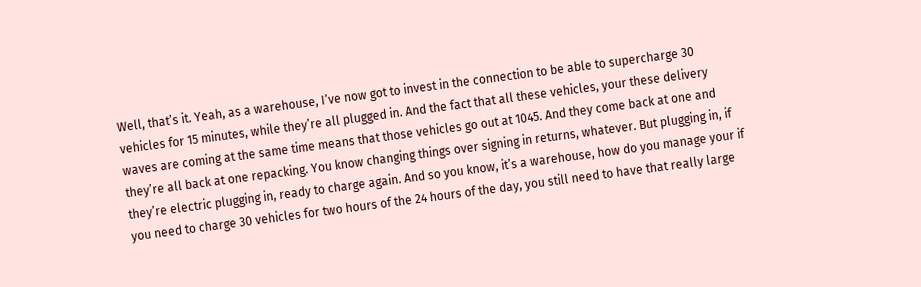Well, that’s it. Yeah, as a warehouse, I’ve now got to invest in the connection to be able to supercharge 30 vehicles for 15 minutes, while they’re all plugged in. And the fact that all these vehicles, your these delivery waves are coming at the same time means that those vehicles go out at 1045. And they come back at one and they’re all back at one repacking. You know changing things over signing in returns, whatever. But plugging in, if they’re electric plugging in, ready to charge again. And so you know, it’s a warehouse, how do you manage your if you need to charge 30 vehicles for two hours of the 24 hours of the day, you still need to have that really large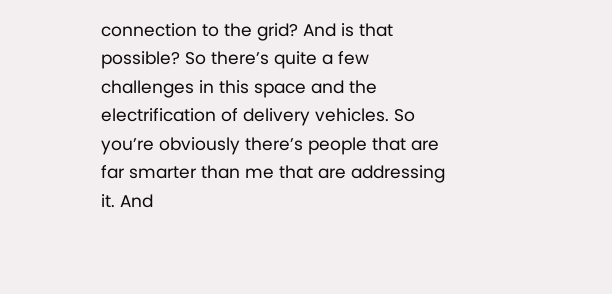connection to the grid? And is that possible? So there’s quite a few challenges in this space and the electrification of delivery vehicles. So you’re obviously there’s people that are far smarter than me that are addressing it. And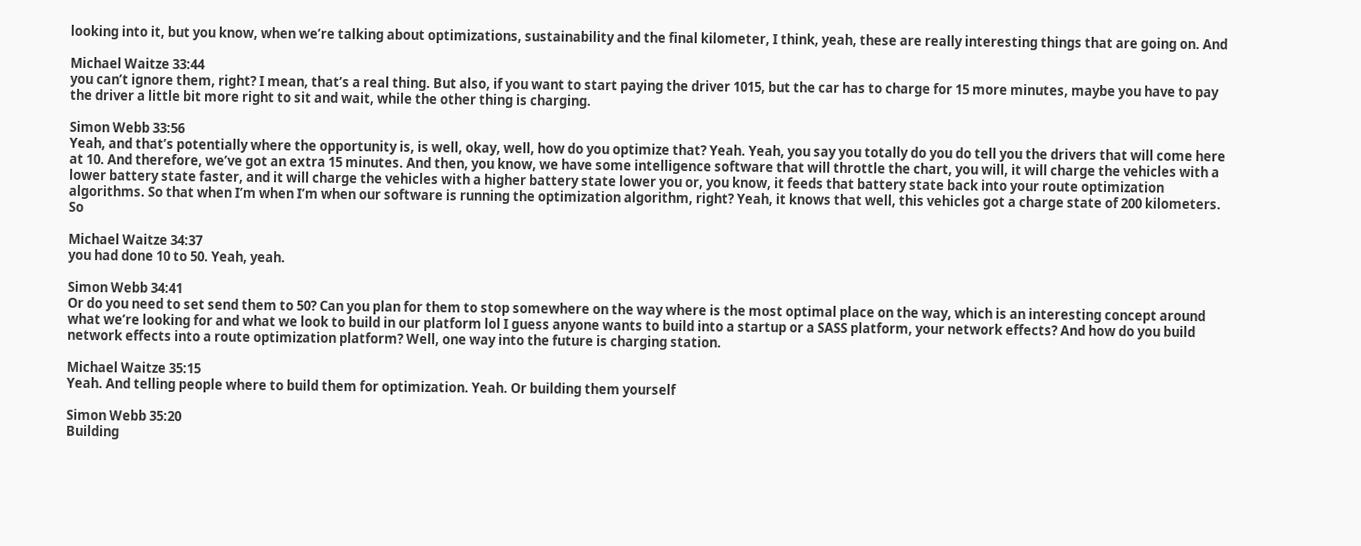looking into it, but you know, when we’re talking about optimizations, sustainability and the final kilometer, I think, yeah, these are really interesting things that are going on. And

Michael Waitze 33:44
you can’t ignore them, right? I mean, that’s a real thing. But also, if you want to start paying the driver 1015, but the car has to charge for 15 more minutes, maybe you have to pay the driver a little bit more right to sit and wait, while the other thing is charging.

Simon Webb 33:56
Yeah, and that’s potentially where the opportunity is, is well, okay, well, how do you optimize that? Yeah. Yeah, you say you totally do you do tell you the drivers that will come here at 10. And therefore, we’ve got an extra 15 minutes. And then, you know, we have some intelligence software that will throttle the chart, you will, it will charge the vehicles with a lower battery state faster, and it will charge the vehicles with a higher battery state lower you or, you know, it feeds that battery state back into your route optimization algorithms. So that when I’m when I’m when our software is running the optimization algorithm, right? Yeah, it knows that well, this vehicles got a charge state of 200 kilometers. So

Michael Waitze 34:37
you had done 10 to 50. Yeah, yeah.

Simon Webb 34:41
Or do you need to set send them to 50? Can you plan for them to stop somewhere on the way where is the most optimal place on the way, which is an interesting concept around what we’re looking for and what we look to build in our platform lol I guess anyone wants to build into a startup or a SASS platform, your network effects? And how do you build network effects into a route optimization platform? Well, one way into the future is charging station.

Michael Waitze 35:15
Yeah. And telling people where to build them for optimization. Yeah. Or building them yourself

Simon Webb 35:20
Building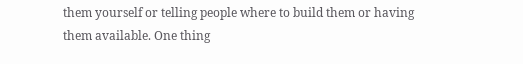them yourself or telling people where to build them or having them available. One thing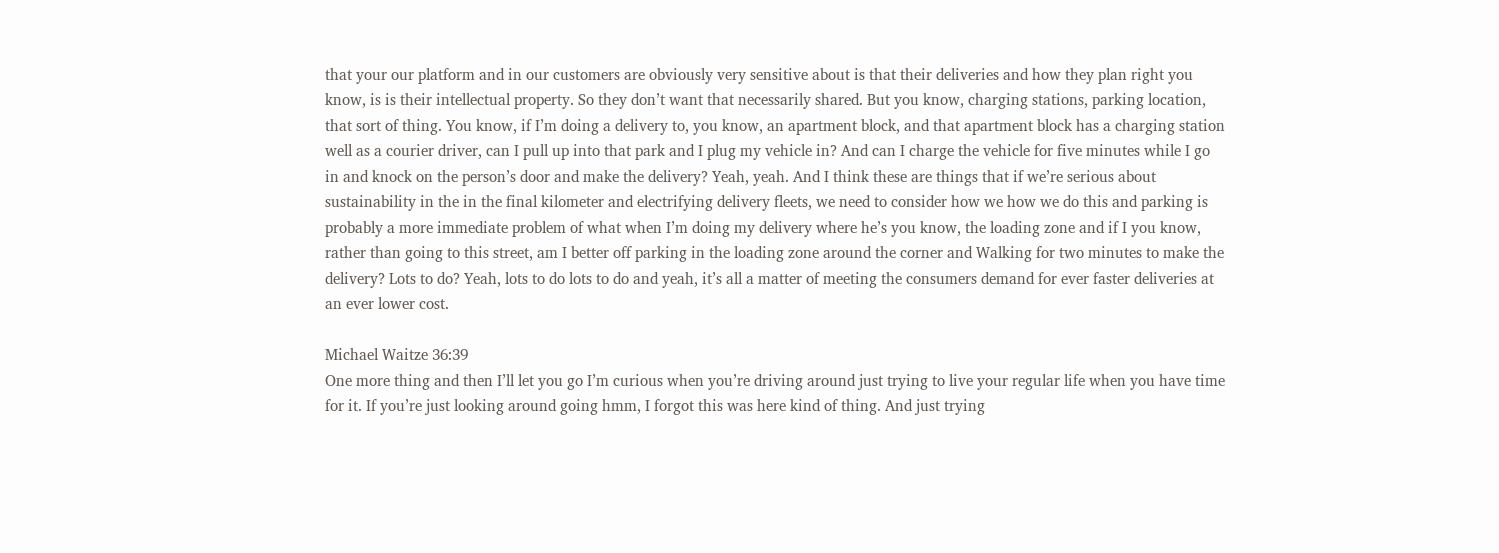that your our platform and in our customers are obviously very sensitive about is that their deliveries and how they plan right you know, is is their intellectual property. So they don’t want that necessarily shared. But you know, charging stations, parking location, that sort of thing. You know, if I’m doing a delivery to, you know, an apartment block, and that apartment block has a charging station well as a courier driver, can I pull up into that park and I plug my vehicle in? And can I charge the vehicle for five minutes while I go in and knock on the person’s door and make the delivery? Yeah, yeah. And I think these are things that if we’re serious about sustainability in the in the final kilometer and electrifying delivery fleets, we need to consider how we how we do this and parking is probably a more immediate problem of what when I’m doing my delivery where he’s you know, the loading zone and if I you know, rather than going to this street, am I better off parking in the loading zone around the corner and Walking for two minutes to make the delivery? Lots to do? Yeah, lots to do lots to do and yeah, it’s all a matter of meeting the consumers demand for ever faster deliveries at an ever lower cost.

Michael Waitze 36:39
One more thing and then I’ll let you go I’m curious when you’re driving around just trying to live your regular life when you have time for it. If you’re just looking around going hmm, I forgot this was here kind of thing. And just trying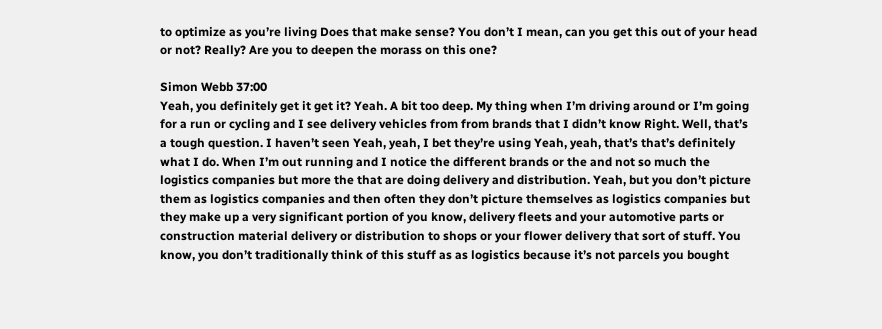to optimize as you’re living Does that make sense? You don’t I mean, can you get this out of your head or not? Really? Are you to deepen the morass on this one?

Simon Webb 37:00
Yeah, you definitely get it get it? Yeah. A bit too deep. My thing when I’m driving around or I’m going for a run or cycling and I see delivery vehicles from from brands that I didn’t know Right. Well, that’s a tough question. I haven’t seen Yeah, yeah, I bet they’re using Yeah, yeah, that’s that’s definitely what I do. When I’m out running and I notice the different brands or the and not so much the logistics companies but more the that are doing delivery and distribution. Yeah, but you don’t picture them as logistics companies and then often they don’t picture themselves as logistics companies but they make up a very significant portion of you know, delivery fleets and your automotive parts or construction material delivery or distribution to shops or your flower delivery that sort of stuff. You know, you don’t traditionally think of this stuff as as logistics because it’s not parcels you bought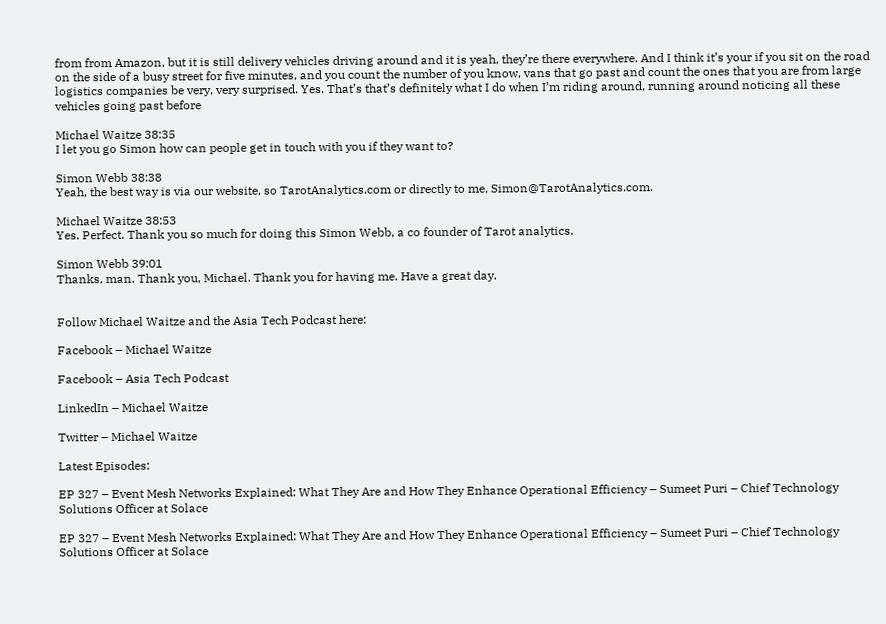from from Amazon, but it is still delivery vehicles driving around and it is yeah, they’re there everywhere. And I think it’s your if you sit on the road on the side of a busy street for five minutes, and you count the number of you know, vans that go past and count the ones that you are from large logistics companies be very, very surprised. Yes. That’s that’s definitely what I do when I’m riding around, running around noticing all these vehicles going past before

Michael Waitze 38:35
I let you go Simon how can people get in touch with you if they want to?

Simon Webb 38:38
Yeah, the best way is via our website, so TarotAnalytics.com or directly to me, Simon@TarotAnalytics.com.

Michael Waitze 38:53
Yes. Perfect. Thank you so much for doing this Simon Webb, a co founder of Tarot analytics.

Simon Webb 39:01
Thanks, man. Thank you, Michael. Thank you for having me. Have a great day.


Follow Michael Waitze and the Asia Tech Podcast here:

Facebook – Michael Waitze

Facebook – Asia Tech Podcast

LinkedIn – Michael Waitze

Twitter – Michael Waitze

Latest Episodes:

EP 327 – Event Mesh Networks Explained: What They Are and How They Enhance Operational Efficiency – Sumeet Puri – Chief Technology Solutions Officer at Solace

EP 327 – Event Mesh Networks Explained: What They Are and How They Enhance Operational Efficiency – Sumeet Puri – Chief Technology Solutions Officer at Solace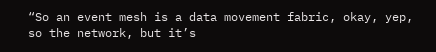“So an event mesh is a data movement fabric, okay, yep, so the network, but it’s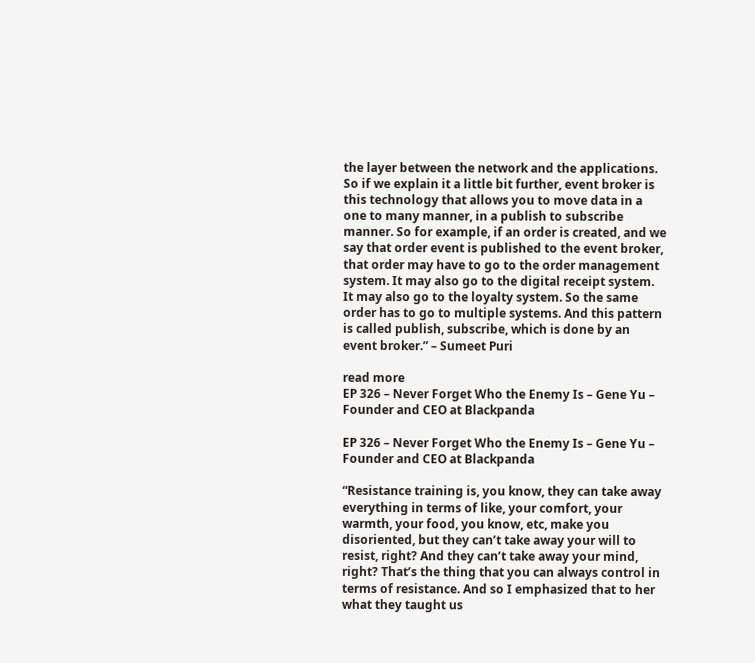the layer between the network and the applications. So if we explain it a little bit further, event broker is this technology that allows you to move data in a one to many manner, in a publish to subscribe manner. So for example, if an order is created, and we say that order event is published to the event broker, that order may have to go to the order management system. It may also go to the digital receipt system. It may also go to the loyalty system. So the same order has to go to multiple systems. And this pattern is called publish, subscribe, which is done by an event broker.” – Sumeet Puri

read more
EP 326 – Never Forget Who the Enemy Is – Gene Yu – Founder and CEO at Blackpanda

EP 326 – Never Forget Who the Enemy Is – Gene Yu – Founder and CEO at Blackpanda

“Resistance training is, you know, they can take away everything in terms of like, your comfort, your warmth, your food, you know, etc, make you disoriented, but they can’t take away your will to resist, right? And they can’t take away your mind, right? That’s the thing that you can always control in terms of resistance. And so I emphasized that to her what they taught us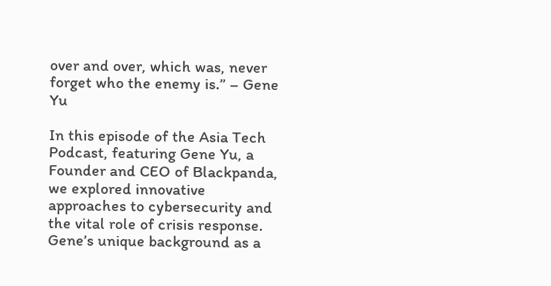over and over, which was, never forget who the enemy is.” – Gene Yu

In this episode of the Asia Tech Podcast, featuring Gene Yu, a Founder and CEO of Blackpanda, we explored innovative approaches to cybersecurity and the vital role of crisis response. Gene’s unique background as a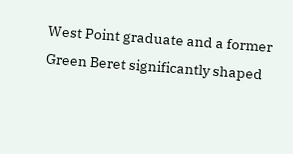West Point graduate and a former Green Beret significantly shaped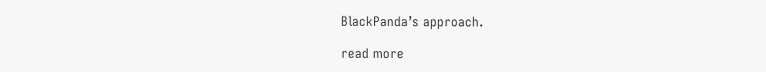BlackPanda’s approach.

read more